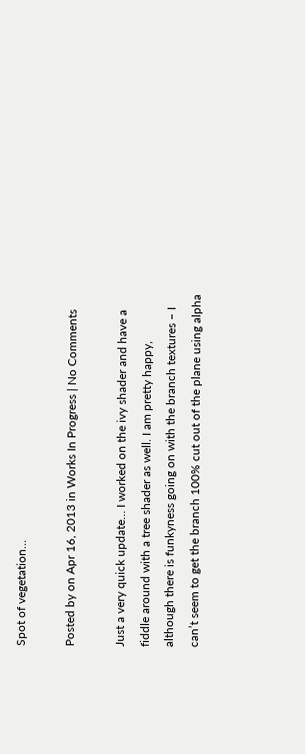Spot of vegetation…

Posted by on Apr 16, 2013 in Works In Progress | No Comments

Just a very quick update… I worked on the ivy shader and have a fiddle around with a tree shader as well. I am pretty happy, although there is funkyness going on with the branch textures – I can’t seem to get the branch 100% cut out of the plane using alpha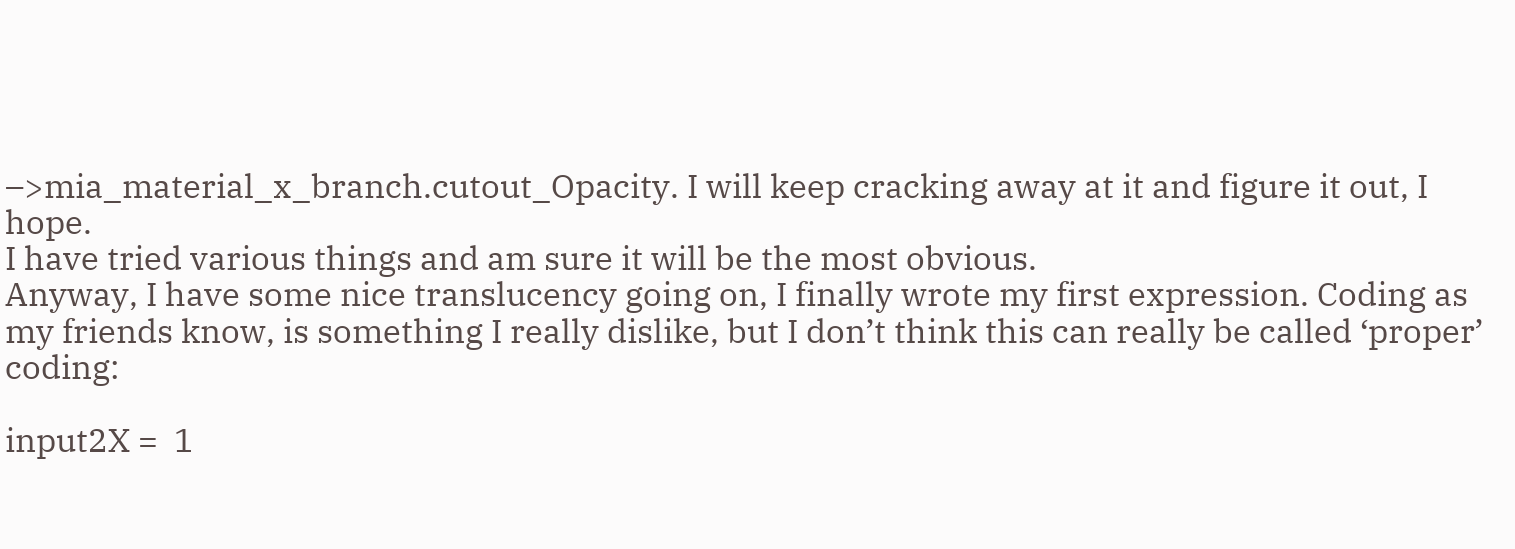–>mia_material_x_branch.cutout_Opacity. I will keep cracking away at it and figure it out, I hope.
I have tried various things and am sure it will be the most obvious.
Anyway, I have some nice translucency going on, I finally wrote my first expression. Coding as my friends know, is something I really dislike, but I don’t think this can really be called ‘proper’ coding:

input2X =  1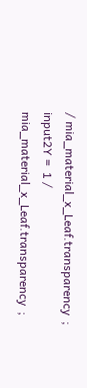/ mia_material_x_Leaf.transparency  ;
input2Y =  1 / mia_material_x_Leaf.transparency  ;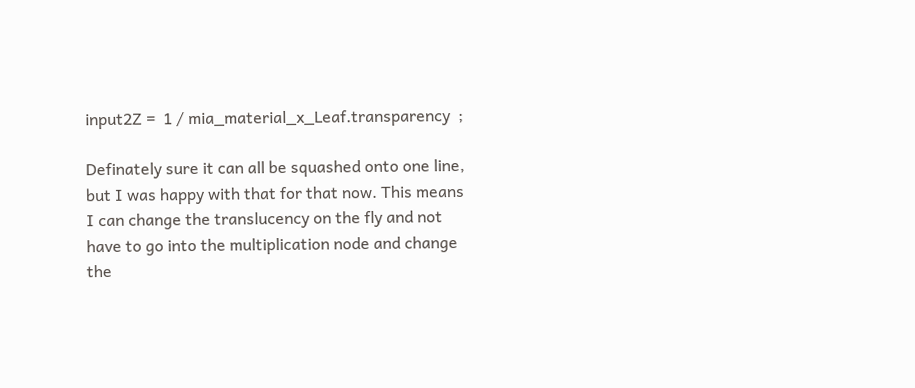input2Z =  1 / mia_material_x_Leaf.transparency  ;

Definately sure it can all be squashed onto one line, but I was happy with that for that now. This means I can change the translucency on the fly and not have to go into the multiplication node and change the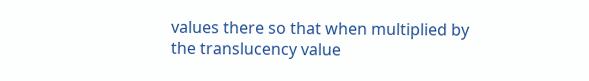values there so that when multiplied by the translucency value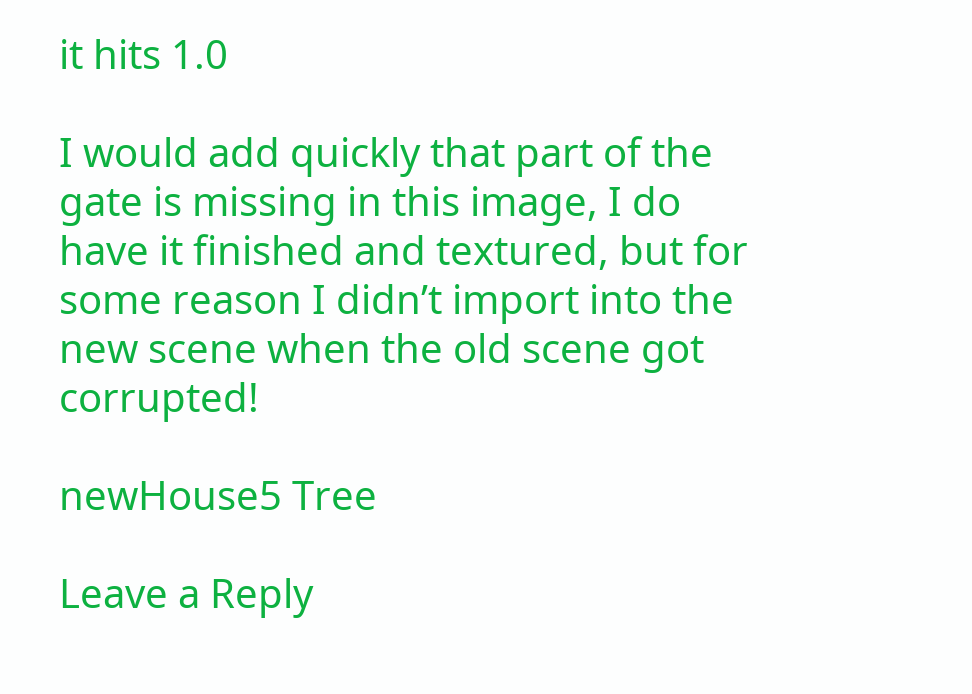it hits 1.0

I would add quickly that part of the gate is missing in this image, I do have it finished and textured, but for some reason I didn’t import into the new scene when the old scene got corrupted!

newHouse5 Tree

Leave a Reply